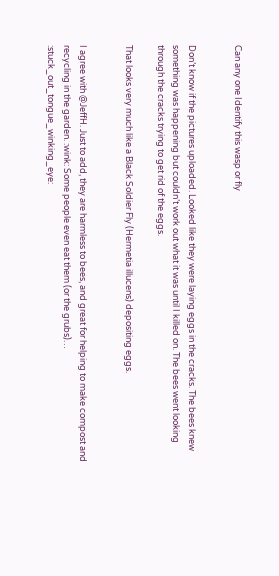Can any one Identify this wasp or fly


Don’t know if the pictures uploaded. Looked like they were laying eggs in the cracks. The bees knew something was happening but couldn’t work out what it was until I killed on. The bees went looking through the cracks trying to get rid of the eggs.

That looks very much like a Black Soldier Fly (Hermetia illucens) depositing eggs.


I agree with @JeffH. Just to add, they are harmless to bees, and great for helping to make compost and recycling in the garden. :wink: Some people even eat them (or the grubs)… :stuck_out_tongue_winking_eye: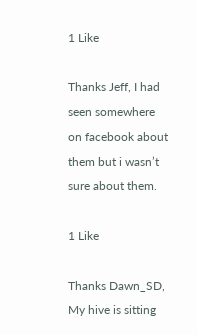1 Like

Thanks Jeff, I had seen somewhere on facebook about them but i wasn’t sure about them.

1 Like

Thanks Dawn_SD, My hive is sitting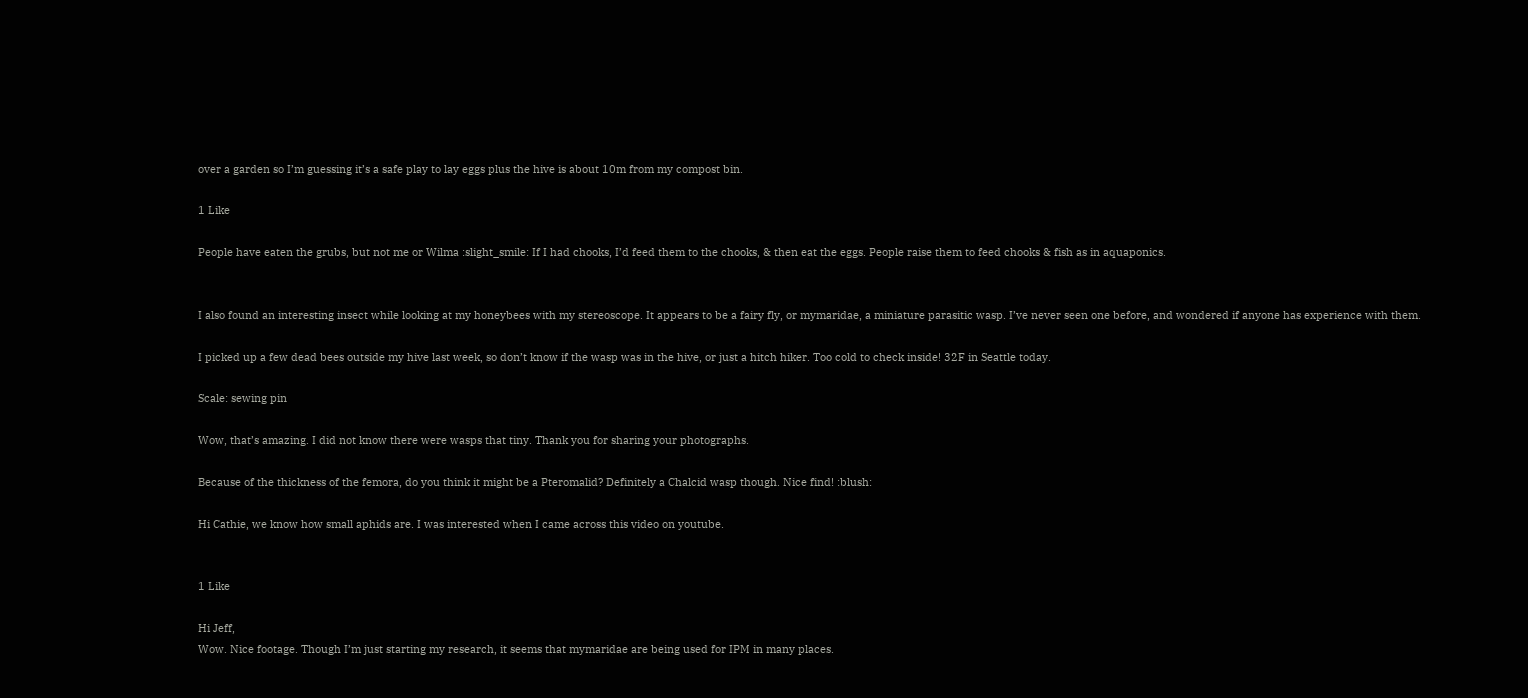over a garden so I’m guessing it’s a safe play to lay eggs plus the hive is about 10m from my compost bin.

1 Like

People have eaten the grubs, but not me or Wilma :slight_smile: If I had chooks, I’d feed them to the chooks, & then eat the eggs. People raise them to feed chooks & fish as in aquaponics.


I also found an interesting insect while looking at my honeybees with my stereoscope. It appears to be a fairy fly, or mymaridae, a miniature parasitic wasp. I’ve never seen one before, and wondered if anyone has experience with them.

I picked up a few dead bees outside my hive last week, so don’t know if the wasp was in the hive, or just a hitch hiker. Too cold to check inside! 32F in Seattle today.

Scale: sewing pin

Wow, that’s amazing. I did not know there were wasps that tiny. Thank you for sharing your photographs.

Because of the thickness of the femora, do you think it might be a Pteromalid? Definitely a Chalcid wasp though. Nice find! :blush:

Hi Cathie, we know how small aphids are. I was interested when I came across this video on youtube.


1 Like

Hi Jeff,
Wow. Nice footage. Though I’m just starting my research, it seems that mymaridae are being used for IPM in many places.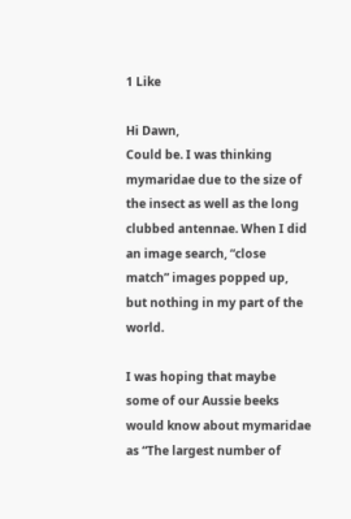1 Like

Hi Dawn,
Could be. I was thinking mymaridae due to the size of the insect as well as the long clubbed antennae. When I did an image search, “close match” images popped up, but nothing in my part of the world.

I was hoping that maybe some of our Aussie beeks would know about mymaridae as “The largest number of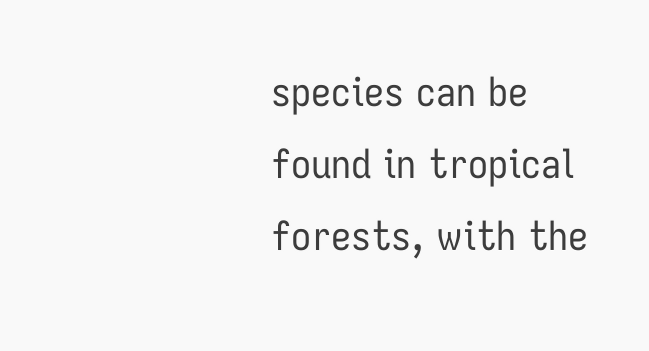species can be found in tropical forests, with the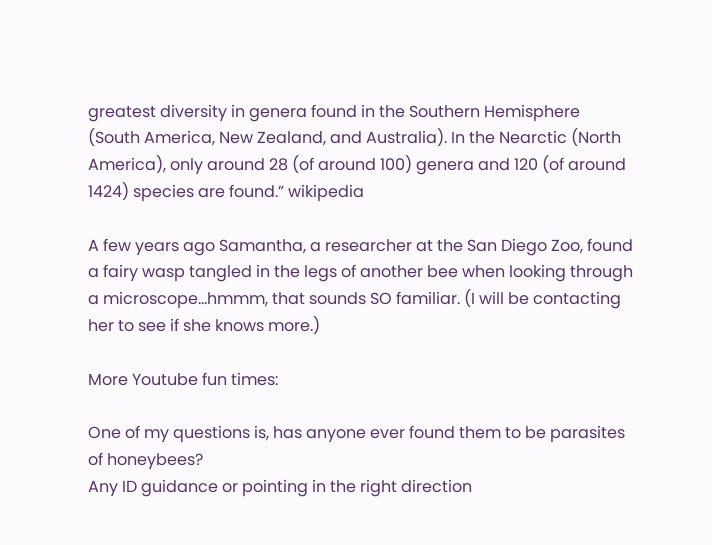greatest diversity in genera found in the Southern Hemisphere (South America, New Zealand, and Australia). In the Nearctic (North America), only around 28 (of around 100) genera and 120 (of around 1424) species are found.” wikipedia

A few years ago Samantha, a researcher at the San Diego Zoo, found a fairy wasp tangled in the legs of another bee when looking through a microscope…hmmm, that sounds SO familiar. (I will be contacting her to see if she knows more.)

More Youtube fun times:

One of my questions is, has anyone ever found them to be parasites of honeybees?
Any ID guidance or pointing in the right direction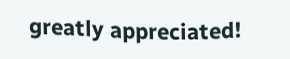greatly appreciated!